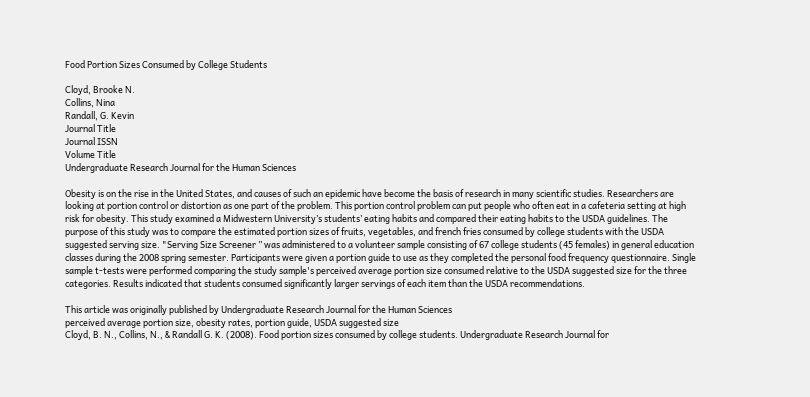Food Portion Sizes Consumed by College Students

Cloyd, Brooke N.
Collins, Nina
Randall, G. Kevin
Journal Title
Journal ISSN
Volume Title
Undergraduate Research Journal for the Human Sciences

Obesity is on the rise in the United States, and causes of such an epidemic have become the basis of research in many scientific studies. Researchers are looking at portion control or distortion as one part of the problem. This portion control problem can put people who often eat in a cafeteria setting at high risk for obesity. This study examined a Midwestern University’s students’ eating habits and compared their eating habits to the USDA guidelines. The purpose of this study was to compare the estimated portion sizes of fruits, vegetables, and french fries consumed by college students with the USDA suggested serving size. "Serving Size Screener ” was administered to a volunteer sample consisting of 67 college students (45 females) in general education classes during the 2008 spring semester. Participants were given a portion guide to use as they completed the personal food frequency questionnaire. Single sample t-tests were performed comparing the study sample's perceived average portion size consumed relative to the USDA suggested size for the three categories. Results indicated that students consumed significantly larger servings of each item than the USDA recommendations.

This article was originally published by Undergraduate Research Journal for the Human Sciences
perceived average portion size, obesity rates, portion guide, USDA suggested size
Cloyd, B. N., Collins, N., & Randall G. K. (2008). Food portion sizes consumed by college students. Undergraduate Research Journal for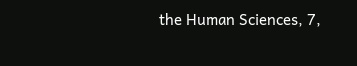the Human Sciences, 7,